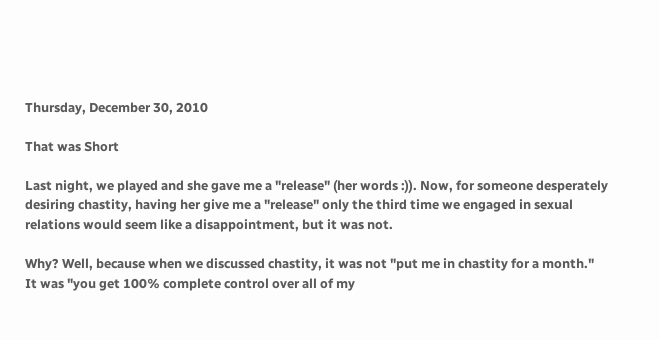Thursday, December 30, 2010

That was Short

Last night, we played and she gave me a "release" (her words :)). Now, for someone desperately desiring chastity, having her give me a "release" only the third time we engaged in sexual relations would seem like a disappointment, but it was not.

Why? Well, because when we discussed chastity, it was not "put me in chastity for a month." It was "you get 100% complete control over all of my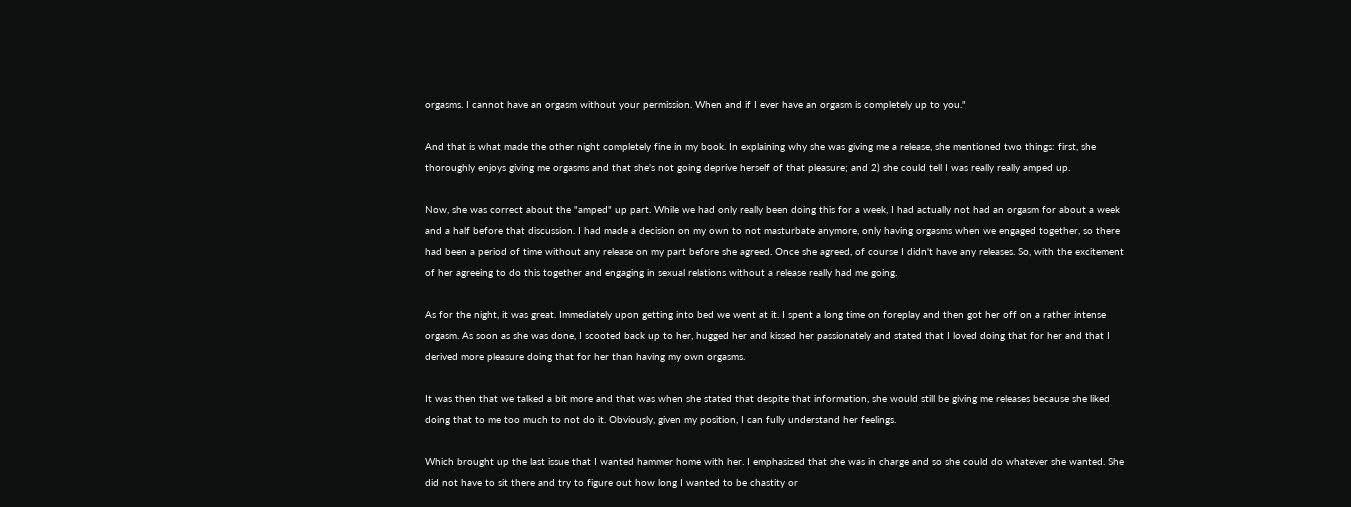orgasms. I cannot have an orgasm without your permission. When and if I ever have an orgasm is completely up to you."

And that is what made the other night completely fine in my book. In explaining why she was giving me a release, she mentioned two things: first, she thoroughly enjoys giving me orgasms and that she's not going deprive herself of that pleasure; and 2) she could tell I was really really amped up.

Now, she was correct about the "amped" up part. While we had only really been doing this for a week, I had actually not had an orgasm for about a week and a half before that discussion. I had made a decision on my own to not masturbate anymore, only having orgasms when we engaged together, so there had been a period of time without any release on my part before she agreed. Once she agreed, of course I didn't have any releases. So, with the excitement of her agreeing to do this together and engaging in sexual relations without a release really had me going.

As for the night, it was great. Immediately upon getting into bed we went at it. I spent a long time on foreplay and then got her off on a rather intense orgasm. As soon as she was done, I scooted back up to her, hugged her and kissed her passionately and stated that I loved doing that for her and that I derived more pleasure doing that for her than having my own orgasms.

It was then that we talked a bit more and that was when she stated that despite that information, she would still be giving me releases because she liked doing that to me too much to not do it. Obviously, given my position, I can fully understand her feelings.

Which brought up the last issue that I wanted hammer home with her. I emphasized that she was in charge and so she could do whatever she wanted. She did not have to sit there and try to figure out how long I wanted to be chastity or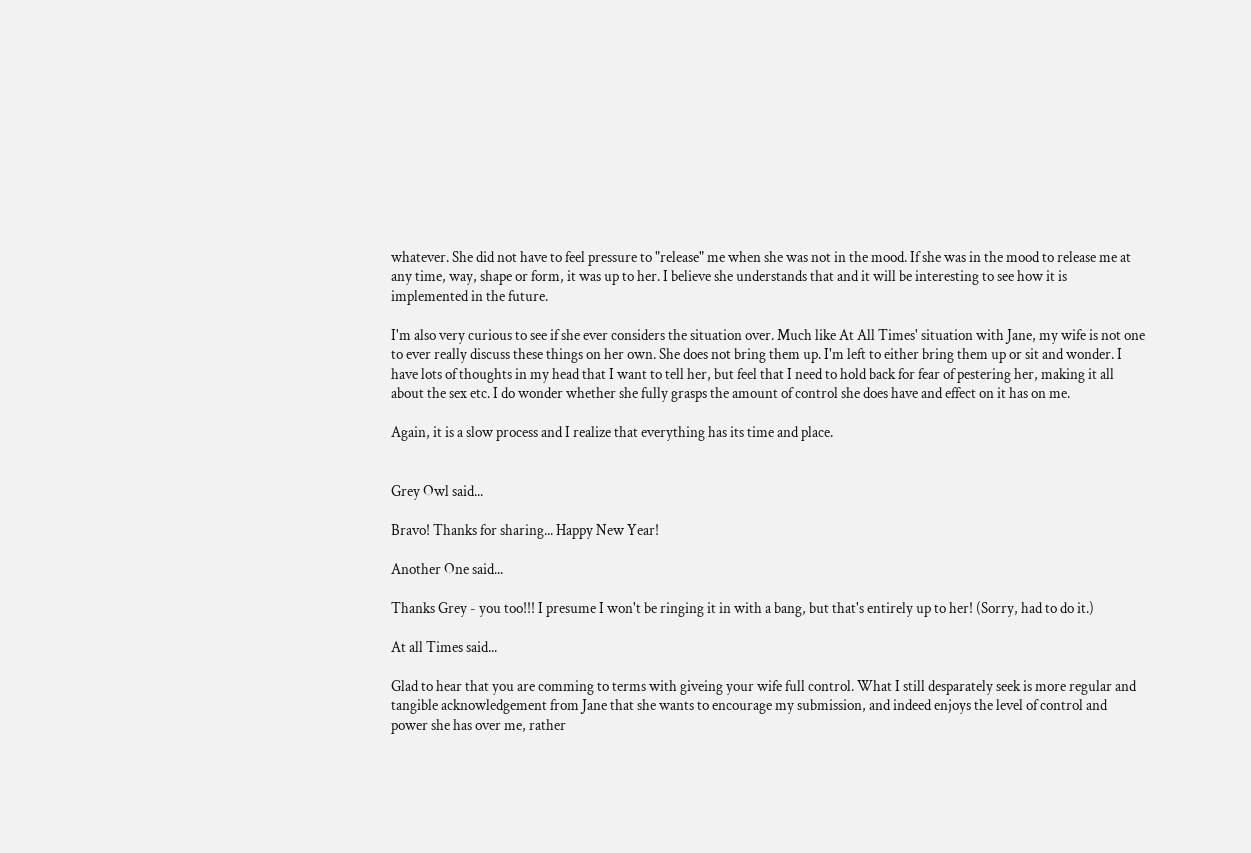whatever. She did not have to feel pressure to "release" me when she was not in the mood. If she was in the mood to release me at any time, way, shape or form, it was up to her. I believe she understands that and it will be interesting to see how it is implemented in the future.

I'm also very curious to see if she ever considers the situation over. Much like At All Times' situation with Jane, my wife is not one to ever really discuss these things on her own. She does not bring them up. I'm left to either bring them up or sit and wonder. I have lots of thoughts in my head that I want to tell her, but feel that I need to hold back for fear of pestering her, making it all about the sex etc. I do wonder whether she fully grasps the amount of control she does have and effect on it has on me.

Again, it is a slow process and I realize that everything has its time and place.


Grey Owl said...

Bravo! Thanks for sharing... Happy New Year!

Another One said...

Thanks Grey - you too!!! I presume I won't be ringing it in with a bang, but that's entirely up to her! (Sorry, had to do it.)

At all Times said...

Glad to hear that you are comming to terms with giveing your wife full control. What I still desparately seek is more regular and tangible acknowledgement from Jane that she wants to encourage my submission, and indeed enjoys the level of control and power she has over me, rather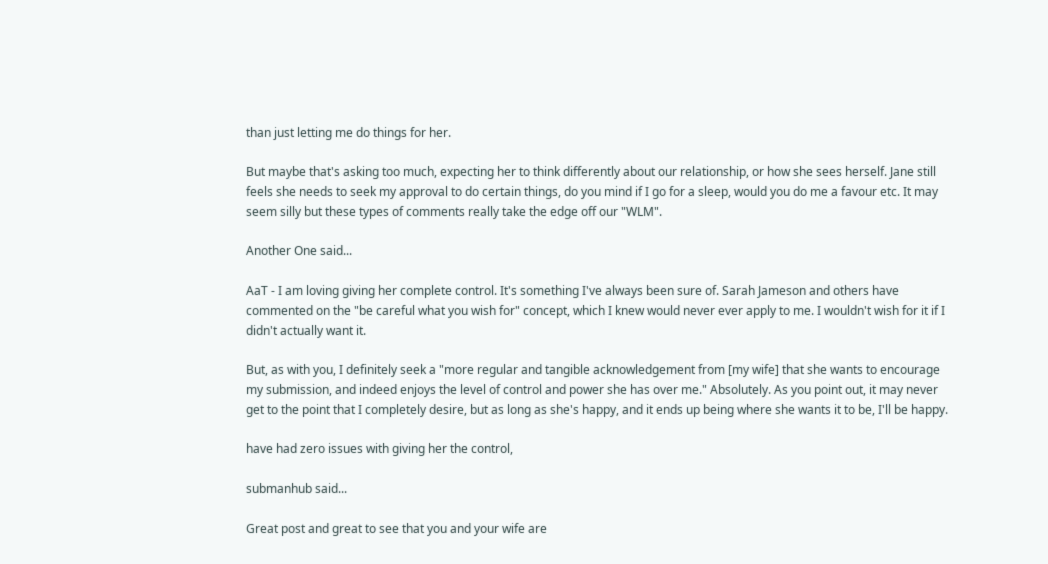than just letting me do things for her.

But maybe that's asking too much, expecting her to think differently about our relationship, or how she sees herself. Jane still feels she needs to seek my approval to do certain things, do you mind if I go for a sleep, would you do me a favour etc. It may seem silly but these types of comments really take the edge off our "WLM".

Another One said...

AaT - I am loving giving her complete control. It's something I've always been sure of. Sarah Jameson and others have commented on the "be careful what you wish for" concept, which I knew would never ever apply to me. I wouldn't wish for it if I didn't actually want it.

But, as with you, I definitely seek a "more regular and tangible acknowledgement from [my wife] that she wants to encourage my submission, and indeed enjoys the level of control and power she has over me." Absolutely. As you point out, it may never get to the point that I completely desire, but as long as she's happy, and it ends up being where she wants it to be, I'll be happy.

have had zero issues with giving her the control,

submanhub said...

Great post and great to see that you and your wife are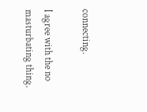connecting.

I agree with the no masturbating thing.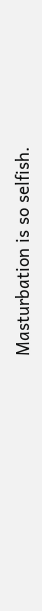Masturbation is so selfish.